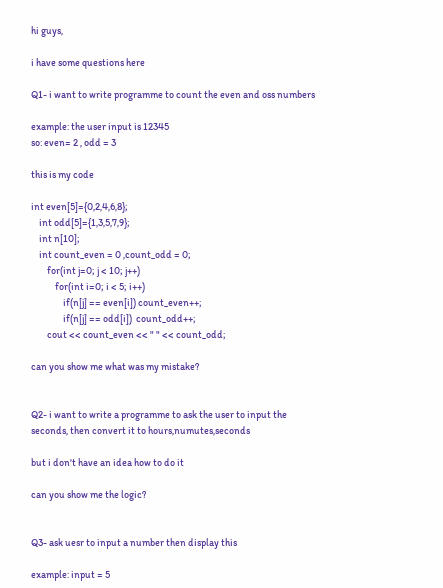hi guys,

i have some questions here

Q1- i want to write programme to count the even and oss numbers

example: the user input is 12345
so: even= 2 , odd = 3

this is my code

int even[5]={0,2,4,6,8};
    int odd[5]={1,3,5,7,9};
    int n[10];
    int count_even = 0 ,count_odd = 0;
        for(int j=0; j < 10; j++)
            for(int i=0; i < 5; i++)
                if(n[j] == even[i]) count_even++;
                if(n[j] == odd[i])  count_odd++;
        cout << count_even << " " << count_odd;

can you show me what was my mistake?


Q2- i want to write a programme to ask the user to input the seconds, then convert it to hours,numutes,seconds

but i don't have an idea how to do it

can you show me the logic?


Q3- ask uesr to input a number then display this

example: input = 5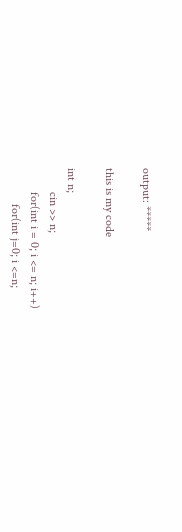output: *****

this is my code

int n;
        cin >> n;
        for(int i = 0; i <= n; i++)
            for(int j=0; i <=n;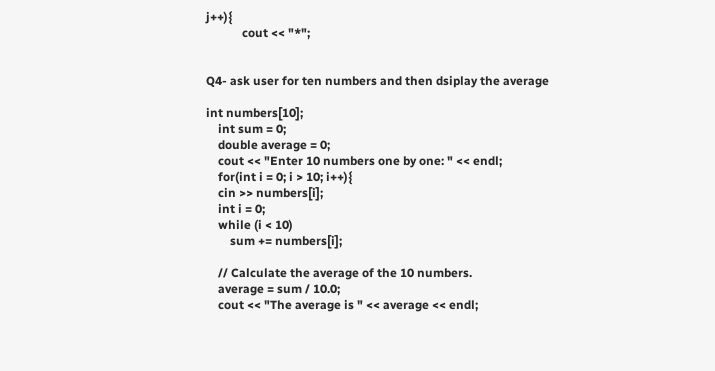j++){
            cout << "*";


Q4- ask user for ten numbers and then dsiplay the average

int numbers[10];
    int sum = 0;
    double average = 0;
    cout << "Enter 10 numbers one by one: " << endl;
    for(int i = 0; i > 10; i++){
    cin >> numbers[i];
    int i = 0;
    while (i < 10)
        sum += numbers[i];

    // Calculate the average of the 10 numbers.
    average = sum / 10.0;
    cout << "The average is " << average << endl;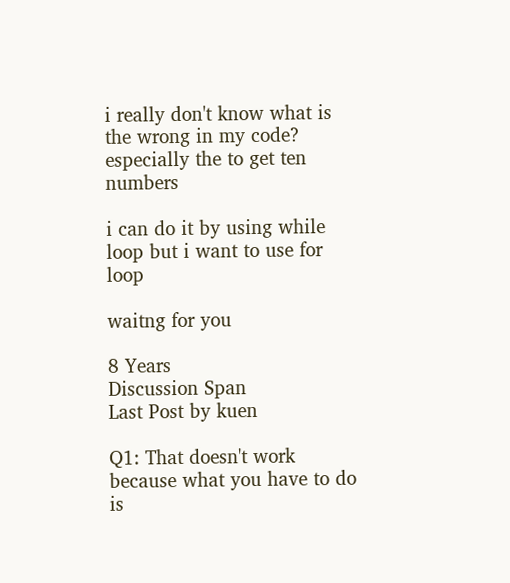i really don't know what is the wrong in my code? especially the to get ten numbers

i can do it by using while loop but i want to use for loop

waitng for you

8 Years
Discussion Span
Last Post by kuen

Q1: That doesn't work because what you have to do is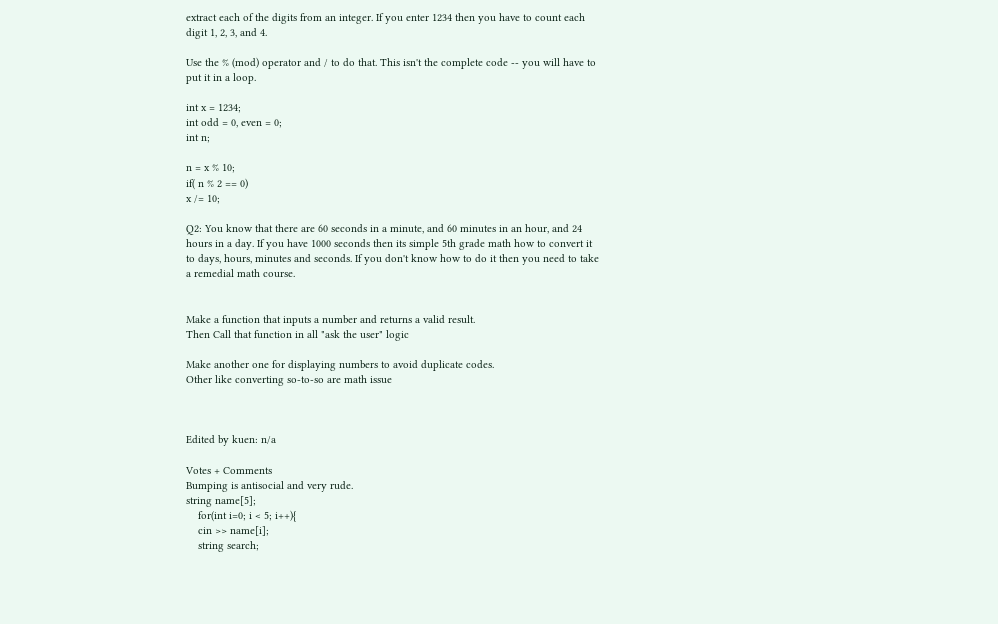extract each of the digits from an integer. If you enter 1234 then you have to count each digit 1, 2, 3, and 4.

Use the % (mod) operator and / to do that. This isn't the complete code -- you will have to put it in a loop.

int x = 1234;
int odd = 0, even = 0;
int n;

n = x % 10;
if( n % 2 == 0)
x /= 10;

Q2: You know that there are 60 seconds in a minute, and 60 minutes in an hour, and 24 hours in a day. If you have 1000 seconds then its simple 5th grade math how to convert it to days, hours, minutes and seconds. If you don't know how to do it then you need to take a remedial math course.


Make a function that inputs a number and returns a valid result.
Then Call that function in all "ask the user" logic

Make another one for displaying numbers to avoid duplicate codes.
Other like converting so-to-so are math issue



Edited by kuen: n/a

Votes + Comments
Bumping is antisocial and very rude.
string name[5];
    for(int i=0; i < 5; i++){
    cin >> name[i];
    string search;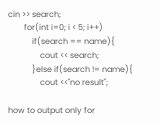cin >> search;
        for(int i=0; i < 5; i++)
            if(search == name){
                cout << search;
            }else if(search != name){
                cout <<"no result";

how to output only for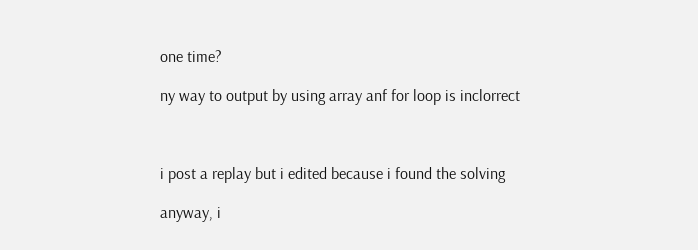one time?

ny way to output by using array anf for loop is inclorrect



i post a replay but i edited because i found the solving

anyway, i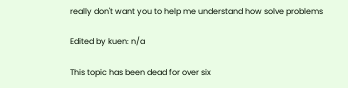really don't want you to help me understand how solve problems

Edited by kuen: n/a

This topic has been dead for over six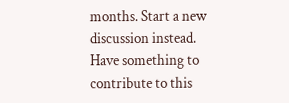months. Start a new discussion instead.
Have something to contribute to this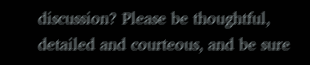discussion? Please be thoughtful, detailed and courteous, and be sure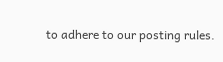to adhere to our posting rules.